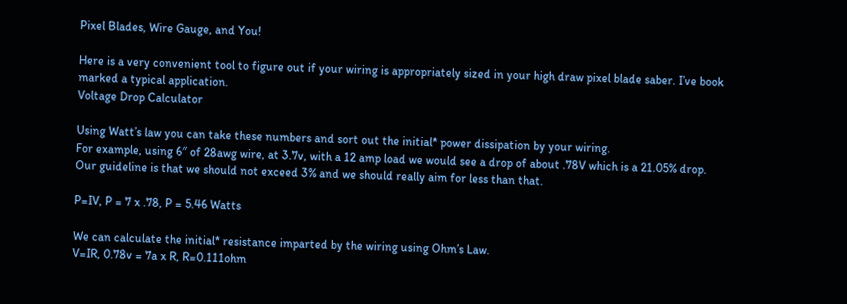Pixel Blades, Wire Gauge, and You!

Here is a very convenient tool to figure out if your wiring is appropriately sized in your high draw pixel blade saber. I’ve book marked a typical application.
Voltage Drop Calculator

Using Watt’s law you can take these numbers and sort out the initial* power dissipation by your wiring.
For example, using 6″ of 28awg wire, at 3.7v, with a 12 amp load we would see a drop of about .78V which is a 21.05% drop. Our guideline is that we should not exceed 3% and we should really aim for less than that.

P=IV, P = 7 x .78, P = 5.46 Watts

We can calculate the initial* resistance imparted by the wiring using Ohm’s Law.
V=IR, 0.78v = 7a x R, R=0.111ohm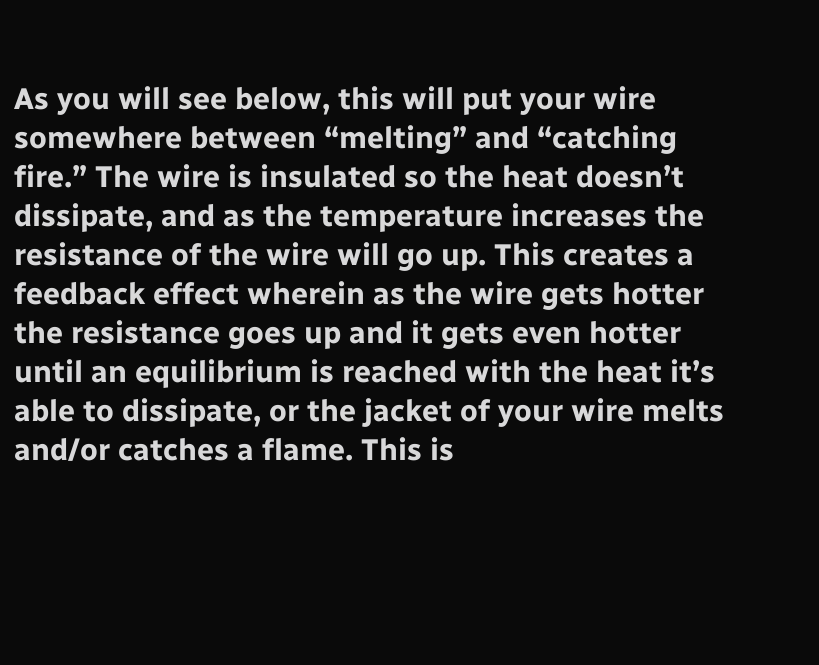As you will see below, this will put your wire somewhere between “melting” and “catching fire.” The wire is insulated so the heat doesn’t dissipate, and as the temperature increases the resistance of the wire will go up. This creates a feedback effect wherein as the wire gets hotter the resistance goes up and it gets even hotter until an equilibrium is reached with the heat it’s able to dissipate, or the jacket of your wire melts and/or catches a flame. This is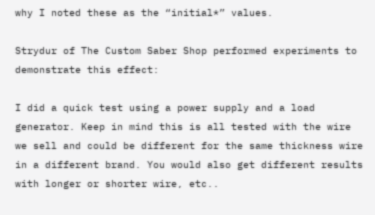why I noted these as the “initial*” values.

Strydur of The Custom Saber Shop performed experiments to demonstrate this effect:

I did a quick test using a power supply and a load generator. Keep in mind this is all tested with the wire we sell and could be different for the same thickness wire in a different brand. You would also get different results with longer or shorter wire, etc..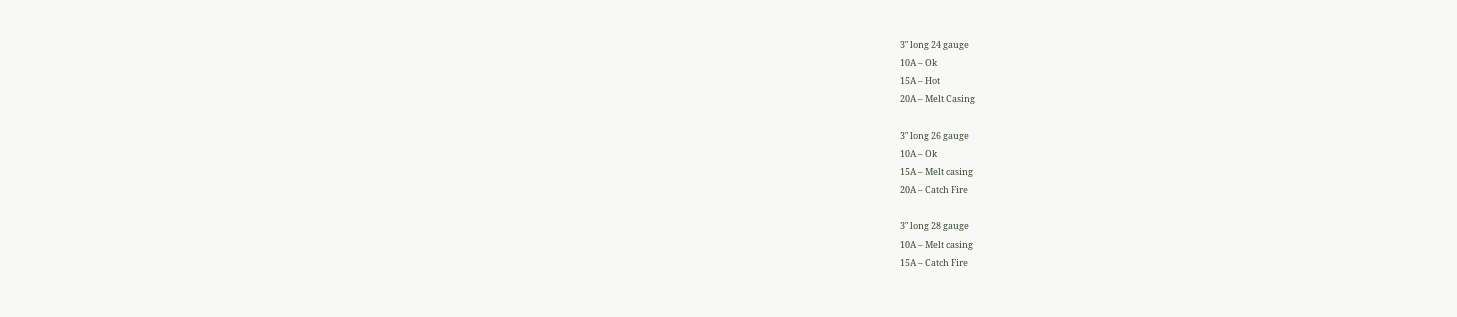3″ long 24 gauge
10A – Ok
15A – Hot
20A – Melt Casing

3″ long 26 gauge
10A – Ok
15A – Melt casing
20A – Catch Fire

3″ long 28 gauge
10A – Melt casing
15A – Catch Fire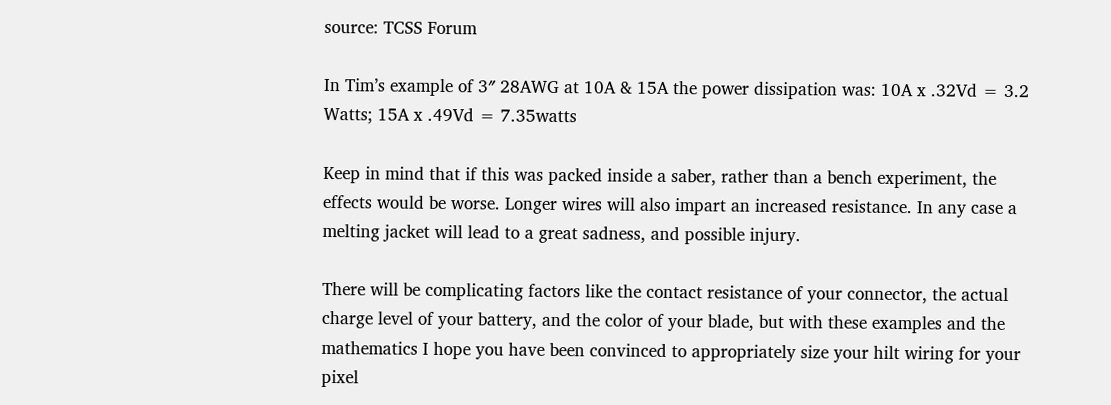source: TCSS Forum

In Tim’s example of 3″ 28AWG at 10A & 15A the power dissipation was: 10A x .32Vd = 3.2 Watts; 15A x .49Vd = 7.35watts

Keep in mind that if this was packed inside a saber, rather than a bench experiment, the effects would be worse. Longer wires will also impart an increased resistance. In any case a melting jacket will lead to a great sadness, and possible injury.

There will be complicating factors like the contact resistance of your connector, the actual charge level of your battery, and the color of your blade, but with these examples and the mathematics I hope you have been convinced to appropriately size your hilt wiring for your pixel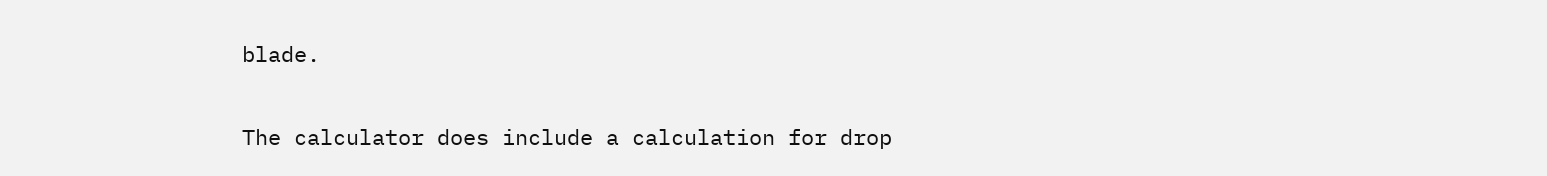blade.

The calculator does include a calculation for drop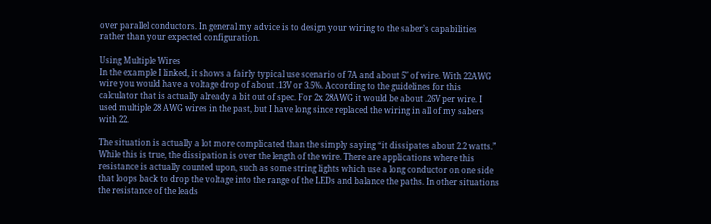over parallel conductors. In general my advice is to design your wiring to the saber’s capabilities rather than your expected configuration.

Using Multiple Wires
In the example I linked, it shows a fairly typical use scenario of 7A and about 5″ of wire. With 22AWG wire you would have a voltage drop of about .13V or 3.5%. According to the guidelines for this calculator that is actually already a bit out of spec. For 2x 28AWG it would be about .26V per wire. I used multiple 28 AWG wires in the past, but I have long since replaced the wiring in all of my sabers with 22.

The situation is actually a lot more complicated than the simply saying “it dissipates about 2.2 watts.” While this is true, the dissipation is over the length of the wire. There are applications where this resistance is actually counted upon, such as some string lights which use a long conductor on one side that loops back to drop the voltage into the range of the LEDs and balance the paths. In other situations the resistance of the leads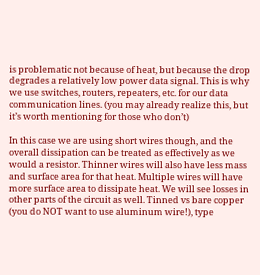is problematic not because of heat, but because the drop degrades a relatively low power data signal. This is why we use switches, routers, repeaters, etc. for our data communication lines. (you may already realize this, but it’s worth mentioning for those who don’t)

In this case we are using short wires though, and the overall dissipation can be treated as effectively as we would a resistor. Thinner wires will also have less mass and surface area for that heat. Multiple wires will have more surface area to dissipate heat. We will see losses in other parts of the circuit as well. Tinned vs bare copper (you do NOT want to use aluminum wire!), type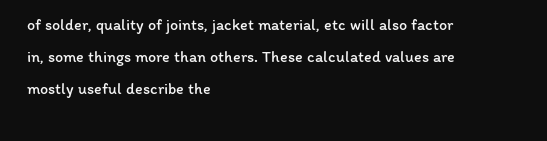of solder, quality of joints, jacket material, etc will also factor in, some things more than others. These calculated values are mostly useful describe the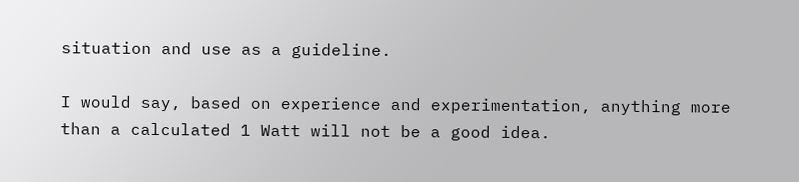situation and use as a guideline.

I would say, based on experience and experimentation, anything more than a calculated 1 Watt will not be a good idea.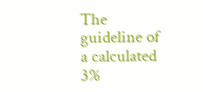The guideline of a calculated 3%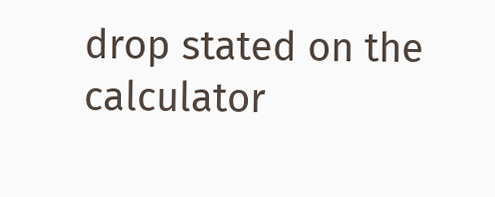drop stated on the calculator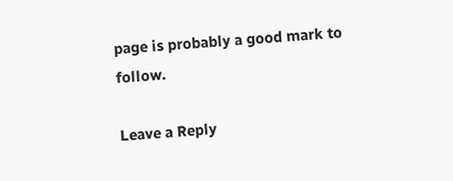page is probably a good mark to follow.

Leave a Reply